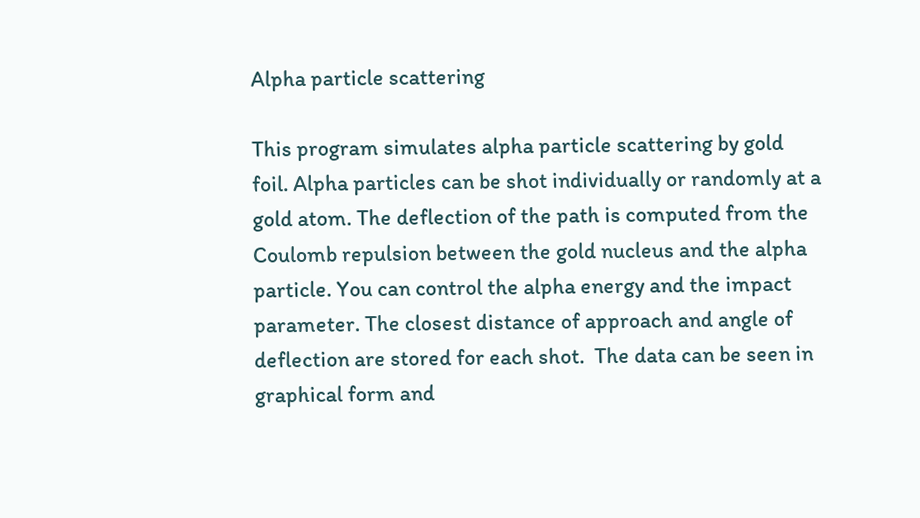Alpha particle scattering

This program simulates alpha particle scattering by gold foil. Alpha particles can be shot individually or randomly at a gold atom. The deflection of the path is computed from the Coulomb repulsion between the gold nucleus and the alpha particle. You can control the alpha energy and the impact parameter. The closest distance of approach and angle of deflection are stored for each shot.  The data can be seen in graphical form and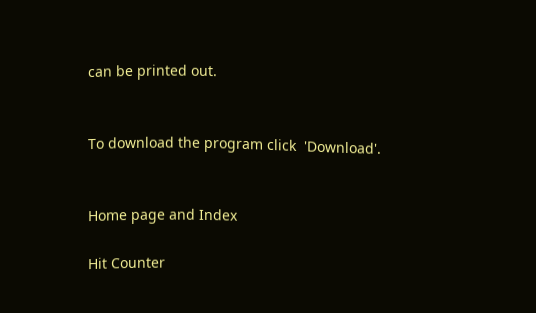can be printed out.


To download the program click  'Download'.


Home page and Index

Hit Counter